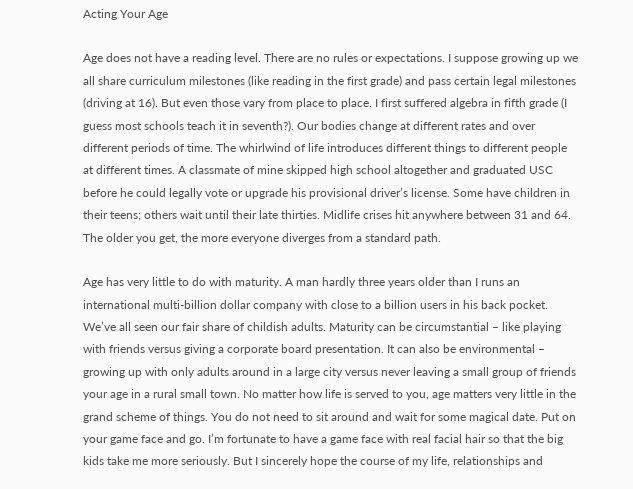Acting Your Age

Age does not have a reading level. There are no rules or expectations. I suppose growing up we all share curriculum milestones (like reading in the first grade) and pass certain legal milestones (driving at 16). But even those vary from place to place. I first suffered algebra in fifth grade (I guess most schools teach it in seventh?). Our bodies change at different rates and over different periods of time. The whirlwind of life introduces different things to different people at different times. A classmate of mine skipped high school altogether and graduated USC before he could legally vote or upgrade his provisional driver’s license. Some have children in their teens; others wait until their late thirties. Midlife crises hit anywhere between 31 and 64. The older you get, the more everyone diverges from a standard path.

Age has very little to do with maturity. A man hardly three years older than I runs an international multi-billion dollar company with close to a billion users in his back pocket. We’ve all seen our fair share of childish adults. Maturity can be circumstantial – like playing with friends versus giving a corporate board presentation. It can also be environmental – growing up with only adults around in a large city versus never leaving a small group of friends your age in a rural small town. No matter how life is served to you, age matters very little in the grand scheme of things. You do not need to sit around and wait for some magical date. Put on your game face and go. I’m fortunate to have a game face with real facial hair so that the big kids take me more seriously. But I sincerely hope the course of my life, relationships and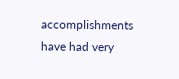accomplishments have had very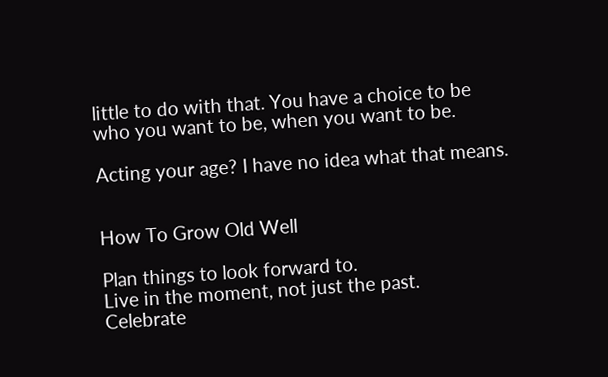little to do with that. You have a choice to be who you want to be, when you want to be.

Acting your age? I have no idea what that means.


How To Grow Old Well

Plan things to look forward to.
Live in the moment, not just the past.
Celebrate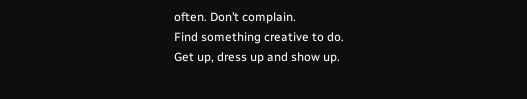often. Don’t complain.
Find something creative to do.
Get up, dress up and show up.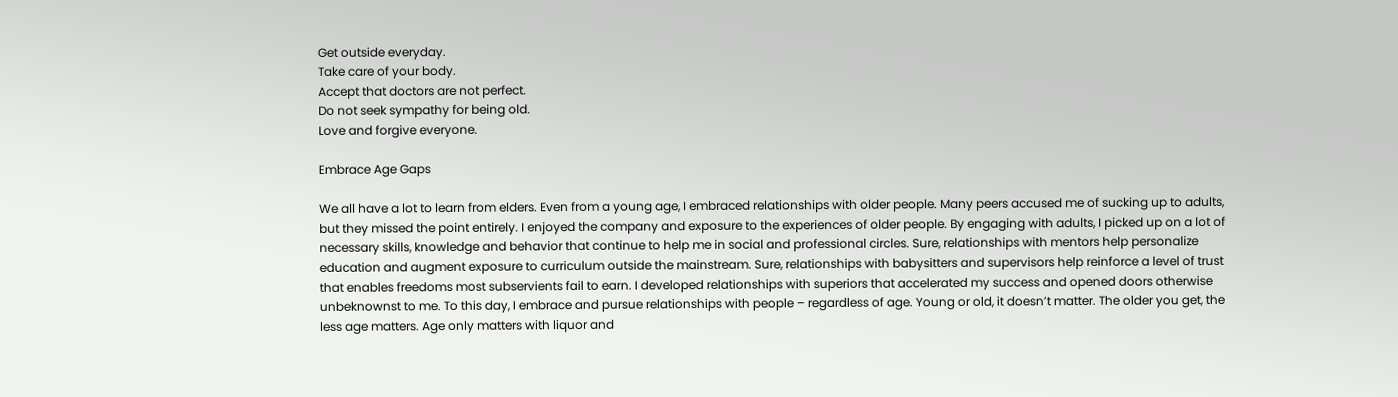Get outside everyday.
Take care of your body.
Accept that doctors are not perfect.
Do not seek sympathy for being old.
Love and forgive everyone.

Embrace Age Gaps

We all have a lot to learn from elders. Even from a young age, I embraced relationships with older people. Many peers accused me of sucking up to adults, but they missed the point entirely. I enjoyed the company and exposure to the experiences of older people. By engaging with adults, I picked up on a lot of necessary skills, knowledge and behavior that continue to help me in social and professional circles. Sure, relationships with mentors help personalize education and augment exposure to curriculum outside the mainstream. Sure, relationships with babysitters and supervisors help reinforce a level of trust that enables freedoms most subservients fail to earn. I developed relationships with superiors that accelerated my success and opened doors otherwise unbeknownst to me. To this day, I embrace and pursue relationships with people – regardless of age. Young or old, it doesn’t matter. The older you get, the less age matters. Age only matters with liquor and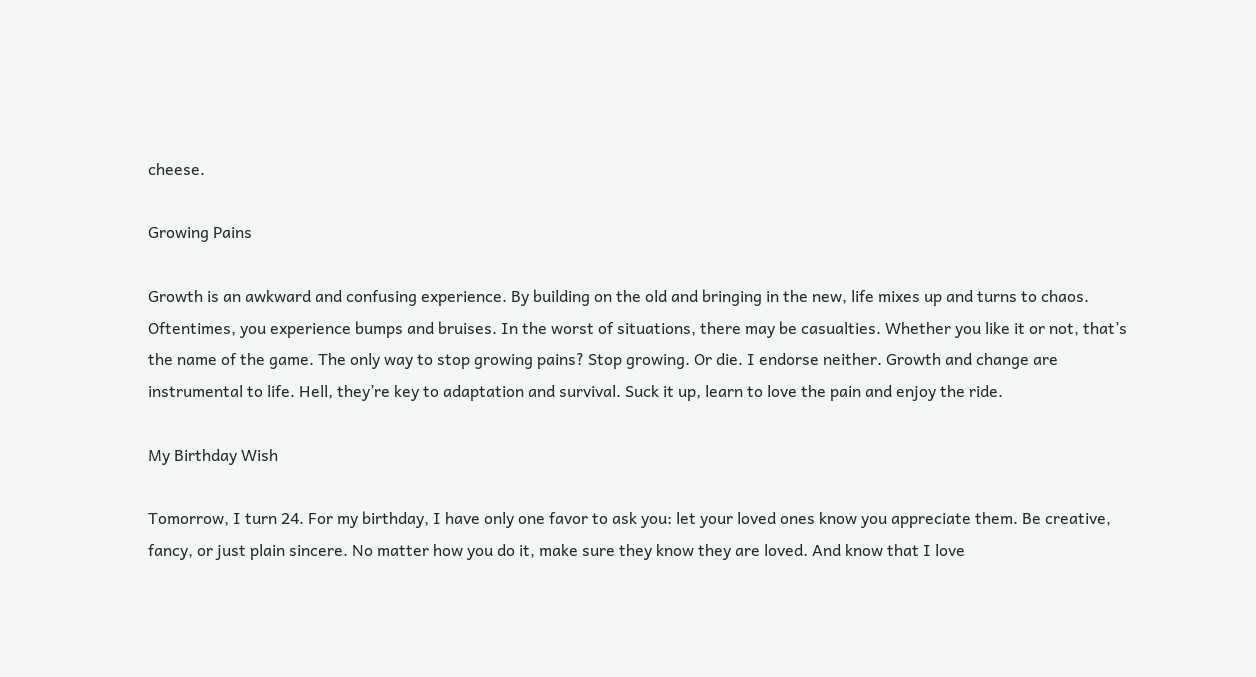cheese.

Growing Pains

Growth is an awkward and confusing experience. By building on the old and bringing in the new, life mixes up and turns to chaos. Oftentimes, you experience bumps and bruises. In the worst of situations, there may be casualties. Whether you like it or not, that’s the name of the game. The only way to stop growing pains? Stop growing. Or die. I endorse neither. Growth and change are instrumental to life. Hell, they’re key to adaptation and survival. Suck it up, learn to love the pain and enjoy the ride.

My Birthday Wish

Tomorrow, I turn 24. For my birthday, I have only one favor to ask you: let your loved ones know you appreciate them. Be creative, fancy, or just plain sincere. No matter how you do it, make sure they know they are loved. And know that I love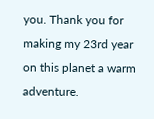you. Thank you for making my 23rd year on this planet a warm adventure.